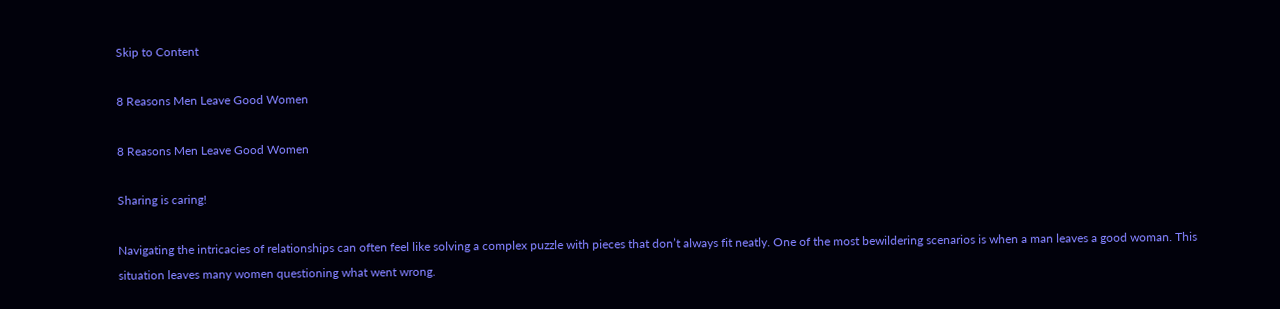Skip to Content

8 Reasons Men Leave Good Women

8 Reasons Men Leave Good Women

Sharing is caring!

Navigating the intricacies of relationships can often feel like solving a complex puzzle with pieces that don’t always fit neatly. One of the most bewildering scenarios is when a man leaves a good woman. This situation leaves many women questioning what went wrong.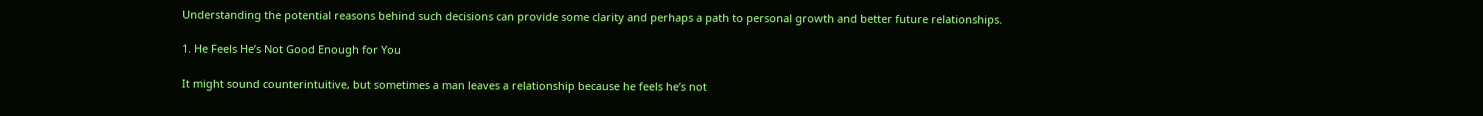Understanding the potential reasons behind such decisions can provide some clarity and perhaps a path to personal growth and better future relationships.

1. He Feels He’s Not Good Enough for You

It might sound counterintuitive, but sometimes a man leaves a relationship because he feels he’s not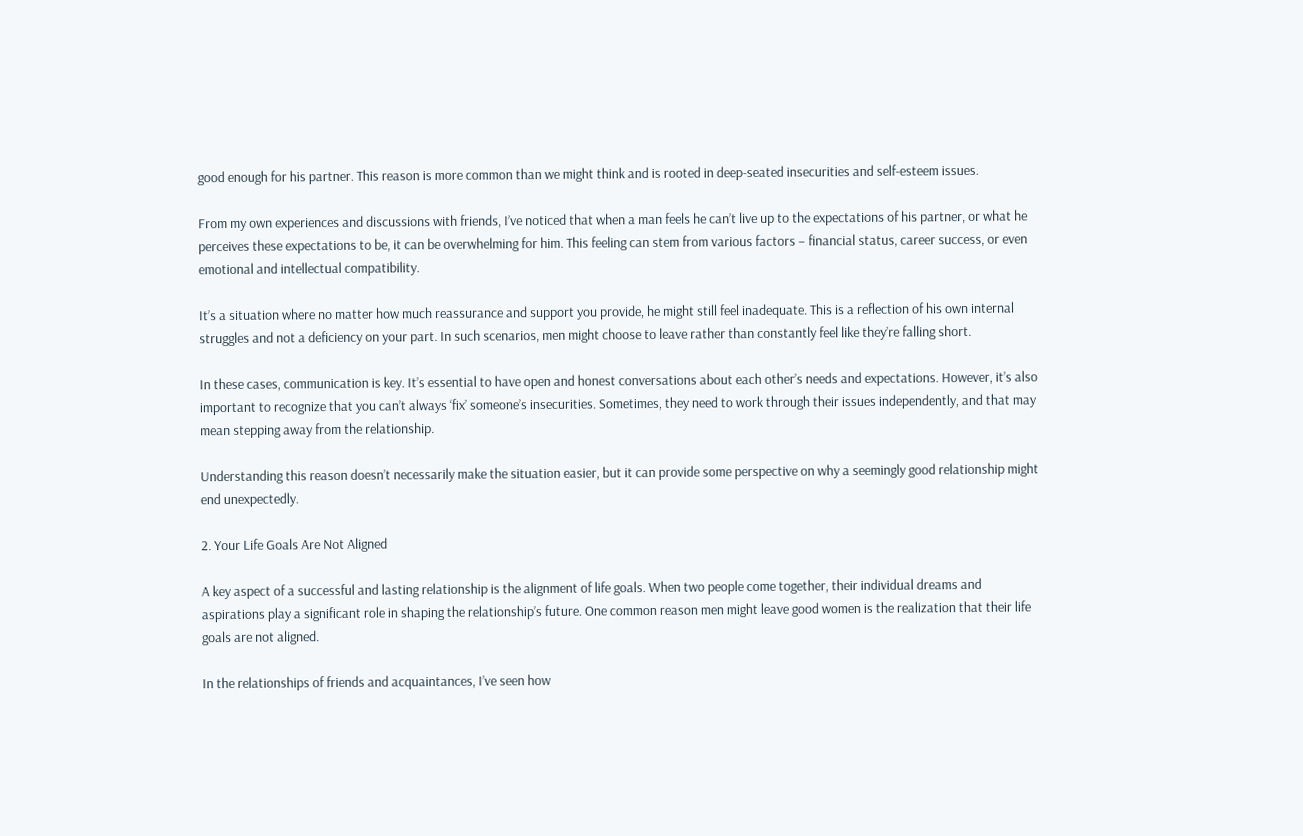good enough for his partner. This reason is more common than we might think and is rooted in deep-seated insecurities and self-esteem issues.

From my own experiences and discussions with friends, I’ve noticed that when a man feels he can’t live up to the expectations of his partner, or what he perceives these expectations to be, it can be overwhelming for him. This feeling can stem from various factors – financial status, career success, or even emotional and intellectual compatibility.

It’s a situation where no matter how much reassurance and support you provide, he might still feel inadequate. This is a reflection of his own internal struggles and not a deficiency on your part. In such scenarios, men might choose to leave rather than constantly feel like they’re falling short.

In these cases, communication is key. It’s essential to have open and honest conversations about each other’s needs and expectations. However, it’s also important to recognize that you can’t always ‘fix’ someone’s insecurities. Sometimes, they need to work through their issues independently, and that may mean stepping away from the relationship.

Understanding this reason doesn’t necessarily make the situation easier, but it can provide some perspective on why a seemingly good relationship might end unexpectedly.

2. Your Life Goals Are Not Aligned

A key aspect of a successful and lasting relationship is the alignment of life goals. When two people come together, their individual dreams and aspirations play a significant role in shaping the relationship’s future. One common reason men might leave good women is the realization that their life goals are not aligned.

In the relationships of friends and acquaintances, I’ve seen how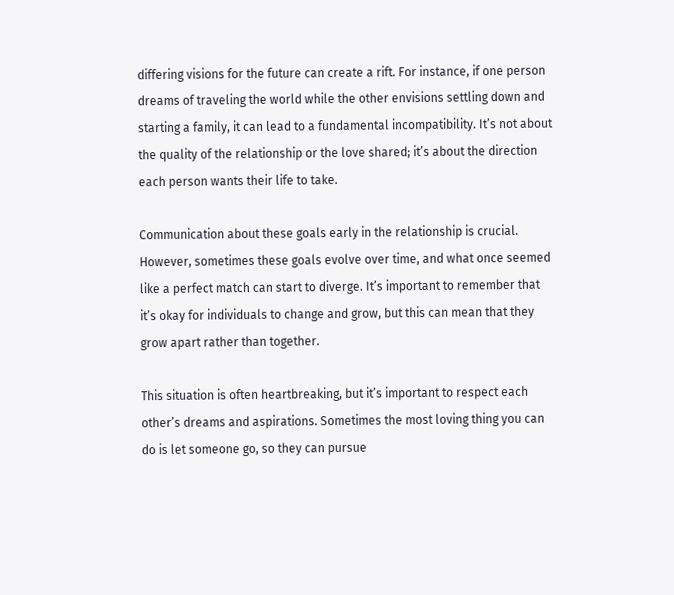differing visions for the future can create a rift. For instance, if one person dreams of traveling the world while the other envisions settling down and starting a family, it can lead to a fundamental incompatibility. It’s not about the quality of the relationship or the love shared; it’s about the direction each person wants their life to take.

Communication about these goals early in the relationship is crucial. However, sometimes these goals evolve over time, and what once seemed like a perfect match can start to diverge. It’s important to remember that it’s okay for individuals to change and grow, but this can mean that they grow apart rather than together.

This situation is often heartbreaking, but it’s important to respect each other’s dreams and aspirations. Sometimes the most loving thing you can do is let someone go, so they can pursue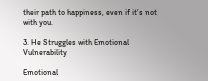their path to happiness, even if it’s not with you.

3. He Struggles with Emotional Vulnerability

Emotional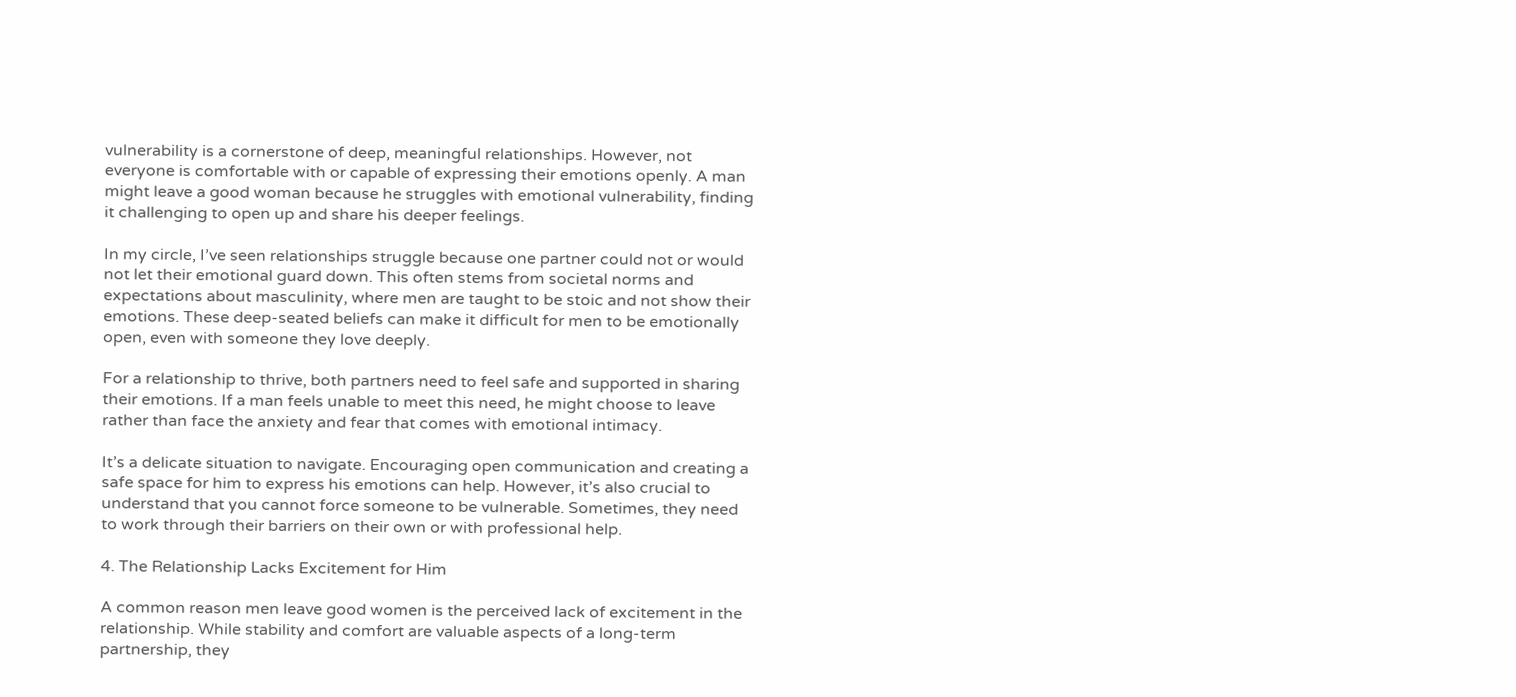vulnerability is a cornerstone of deep, meaningful relationships. However, not everyone is comfortable with or capable of expressing their emotions openly. A man might leave a good woman because he struggles with emotional vulnerability, finding it challenging to open up and share his deeper feelings.

In my circle, I’ve seen relationships struggle because one partner could not or would not let their emotional guard down. This often stems from societal norms and expectations about masculinity, where men are taught to be stoic and not show their emotions. These deep-seated beliefs can make it difficult for men to be emotionally open, even with someone they love deeply.

For a relationship to thrive, both partners need to feel safe and supported in sharing their emotions. If a man feels unable to meet this need, he might choose to leave rather than face the anxiety and fear that comes with emotional intimacy.

It’s a delicate situation to navigate. Encouraging open communication and creating a safe space for him to express his emotions can help. However, it’s also crucial to understand that you cannot force someone to be vulnerable. Sometimes, they need to work through their barriers on their own or with professional help.

4. The Relationship Lacks Excitement for Him

A common reason men leave good women is the perceived lack of excitement in the relationship. While stability and comfort are valuable aspects of a long-term partnership, they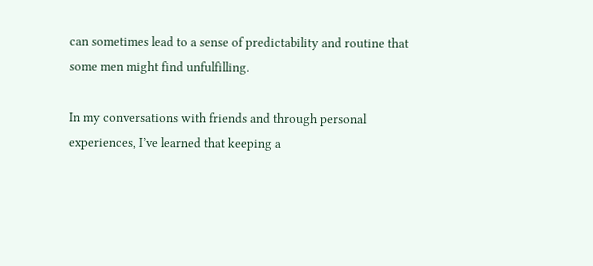can sometimes lead to a sense of predictability and routine that some men might find unfulfilling.

In my conversations with friends and through personal experiences, I’ve learned that keeping a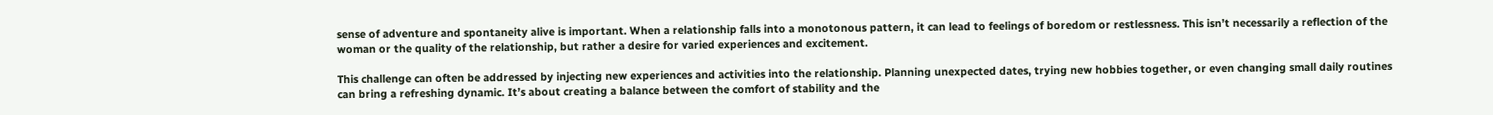sense of adventure and spontaneity alive is important. When a relationship falls into a monotonous pattern, it can lead to feelings of boredom or restlessness. This isn’t necessarily a reflection of the woman or the quality of the relationship, but rather a desire for varied experiences and excitement.

This challenge can often be addressed by injecting new experiences and activities into the relationship. Planning unexpected dates, trying new hobbies together, or even changing small daily routines can bring a refreshing dynamic. It’s about creating a balance between the comfort of stability and the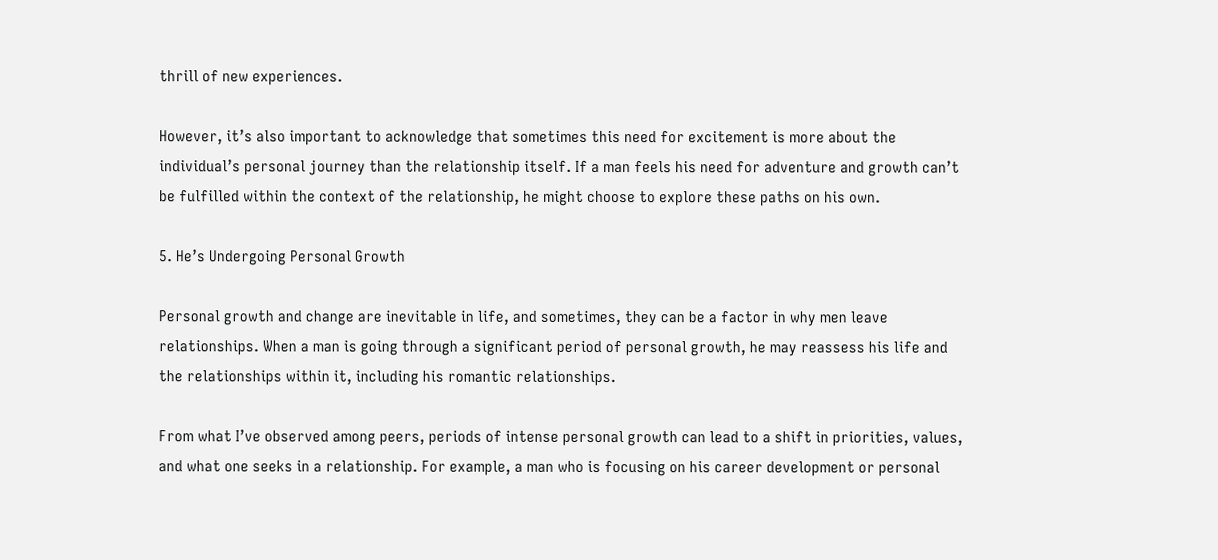thrill of new experiences.

However, it’s also important to acknowledge that sometimes this need for excitement is more about the individual’s personal journey than the relationship itself. If a man feels his need for adventure and growth can’t be fulfilled within the context of the relationship, he might choose to explore these paths on his own.

5. He’s Undergoing Personal Growth

Personal growth and change are inevitable in life, and sometimes, they can be a factor in why men leave relationships. When a man is going through a significant period of personal growth, he may reassess his life and the relationships within it, including his romantic relationships.

From what I’ve observed among peers, periods of intense personal growth can lead to a shift in priorities, values, and what one seeks in a relationship. For example, a man who is focusing on his career development or personal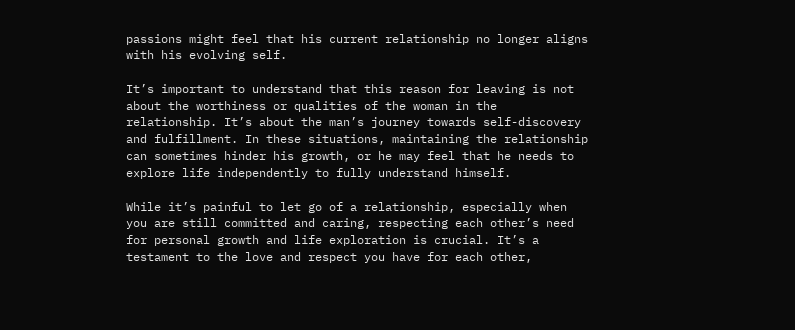passions might feel that his current relationship no longer aligns with his evolving self.

It’s important to understand that this reason for leaving is not about the worthiness or qualities of the woman in the relationship. It’s about the man’s journey towards self-discovery and fulfillment. In these situations, maintaining the relationship can sometimes hinder his growth, or he may feel that he needs to explore life independently to fully understand himself.

While it’s painful to let go of a relationship, especially when you are still committed and caring, respecting each other’s need for personal growth and life exploration is crucial. It’s a testament to the love and respect you have for each other,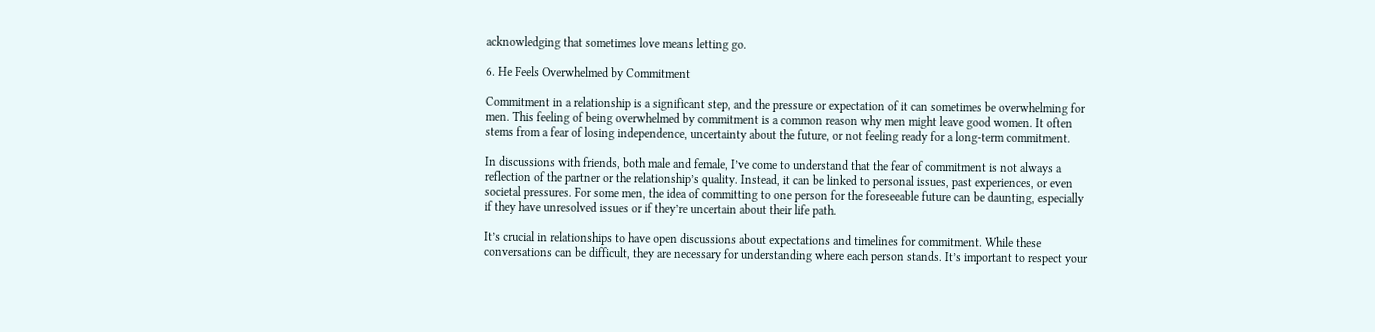acknowledging that sometimes love means letting go.

6. He Feels Overwhelmed by Commitment

Commitment in a relationship is a significant step, and the pressure or expectation of it can sometimes be overwhelming for men. This feeling of being overwhelmed by commitment is a common reason why men might leave good women. It often stems from a fear of losing independence, uncertainty about the future, or not feeling ready for a long-term commitment.

In discussions with friends, both male and female, I’ve come to understand that the fear of commitment is not always a reflection of the partner or the relationship’s quality. Instead, it can be linked to personal issues, past experiences, or even societal pressures. For some men, the idea of committing to one person for the foreseeable future can be daunting, especially if they have unresolved issues or if they’re uncertain about their life path.

It’s crucial in relationships to have open discussions about expectations and timelines for commitment. While these conversations can be difficult, they are necessary for understanding where each person stands. It’s important to respect your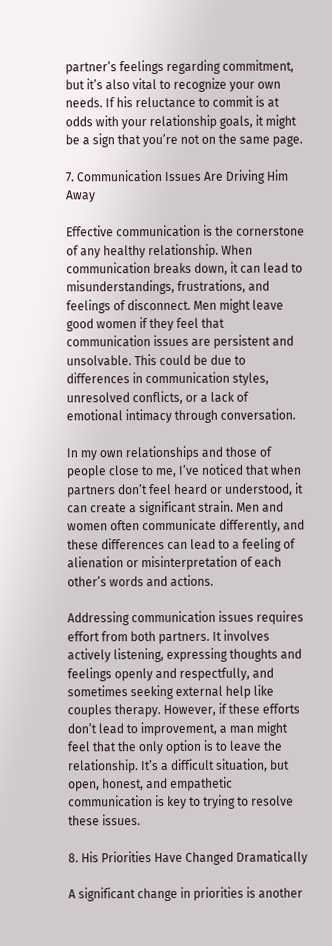partner’s feelings regarding commitment, but it’s also vital to recognize your own needs. If his reluctance to commit is at odds with your relationship goals, it might be a sign that you’re not on the same page.

7. Communication Issues Are Driving Him Away

Effective communication is the cornerstone of any healthy relationship. When communication breaks down, it can lead to misunderstandings, frustrations, and feelings of disconnect. Men might leave good women if they feel that communication issues are persistent and unsolvable. This could be due to differences in communication styles, unresolved conflicts, or a lack of emotional intimacy through conversation.

In my own relationships and those of people close to me, I’ve noticed that when partners don’t feel heard or understood, it can create a significant strain. Men and women often communicate differently, and these differences can lead to a feeling of alienation or misinterpretation of each other’s words and actions.

Addressing communication issues requires effort from both partners. It involves actively listening, expressing thoughts and feelings openly and respectfully, and sometimes seeking external help like couples therapy. However, if these efforts don’t lead to improvement, a man might feel that the only option is to leave the relationship. It’s a difficult situation, but open, honest, and empathetic communication is key to trying to resolve these issues.

8. His Priorities Have Changed Dramatically

A significant change in priorities is another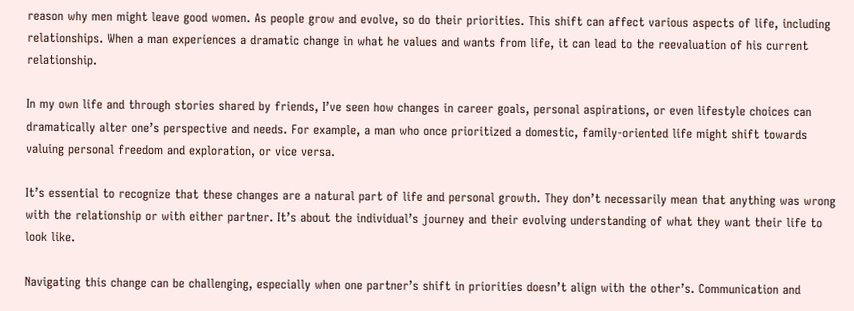reason why men might leave good women. As people grow and evolve, so do their priorities. This shift can affect various aspects of life, including relationships. When a man experiences a dramatic change in what he values and wants from life, it can lead to the reevaluation of his current relationship.

In my own life and through stories shared by friends, I’ve seen how changes in career goals, personal aspirations, or even lifestyle choices can dramatically alter one’s perspective and needs. For example, a man who once prioritized a domestic, family-oriented life might shift towards valuing personal freedom and exploration, or vice versa.

It’s essential to recognize that these changes are a natural part of life and personal growth. They don’t necessarily mean that anything was wrong with the relationship or with either partner. It’s about the individual’s journey and their evolving understanding of what they want their life to look like.

Navigating this change can be challenging, especially when one partner’s shift in priorities doesn’t align with the other’s. Communication and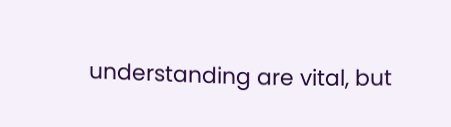understanding are vital, but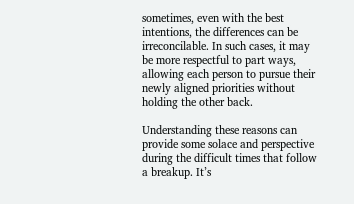sometimes, even with the best intentions, the differences can be irreconcilable. In such cases, it may be more respectful to part ways, allowing each person to pursue their newly aligned priorities without holding the other back.

Understanding these reasons can provide some solace and perspective during the difficult times that follow a breakup. It’s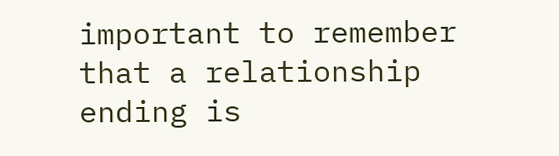important to remember that a relationship ending is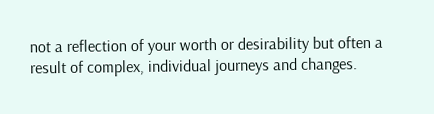not a reflection of your worth or desirability but often a result of complex, individual journeys and changes.